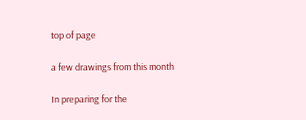top of page

a few drawings from this month

In preparing for the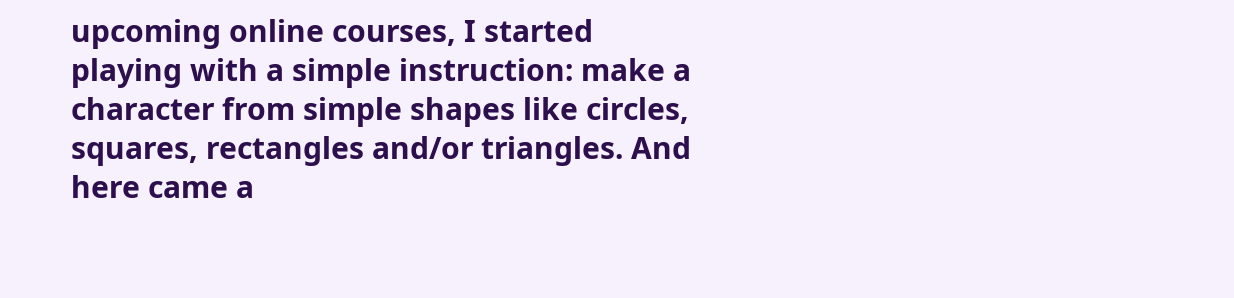upcoming online courses, I started playing with a simple instruction: make a character from simple shapes like circles, squares, rectangles and/or triangles. And here came a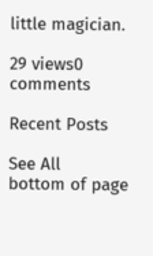little magician.

29 views0 comments

Recent Posts

See All
bottom of page